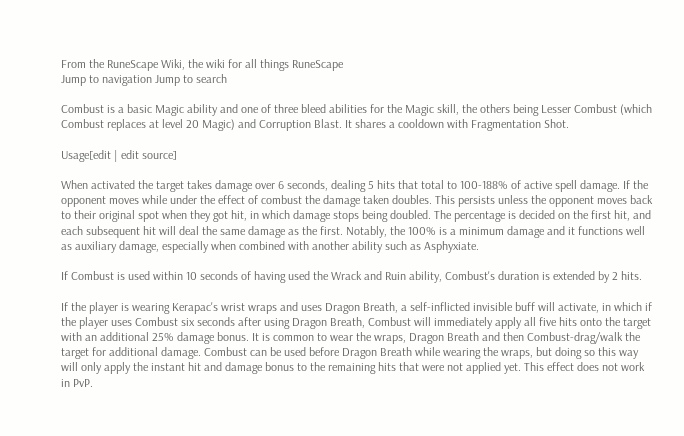From the RuneScape Wiki, the wiki for all things RuneScape
Jump to navigation Jump to search

Combust is a basic Magic ability and one of three bleed abilities for the Magic skill, the others being Lesser Combust (which Combust replaces at level 20 Magic) and Corruption Blast. It shares a cooldown with Fragmentation Shot.

Usage[edit | edit source]

When activated the target takes damage over 6 seconds, dealing 5 hits that total to 100-188% of active spell damage. If the opponent moves while under the effect of combust the damage taken doubles. This persists unless the opponent moves back to their original spot when they got hit, in which damage stops being doubled. The percentage is decided on the first hit, and each subsequent hit will deal the same damage as the first. Notably, the 100% is a minimum damage and it functions well as auxiliary damage, especially when combined with another ability such as Asphyxiate.

If Combust is used within 10 seconds of having used the Wrack and Ruin ability, Combust's duration is extended by 2 hits.

If the player is wearing Kerapac's wrist wraps and uses Dragon Breath, a self-inflicted invisible buff will activate, in which if the player uses Combust six seconds after using Dragon Breath, Combust will immediately apply all five hits onto the target with an additional 25% damage bonus. It is common to wear the wraps, Dragon Breath and then Combust-drag/walk the target for additional damage. Combust can be used before Dragon Breath while wearing the wraps, but doing so this way will only apply the instant hit and damage bonus to the remaining hits that were not applied yet. This effect does not work in PvP.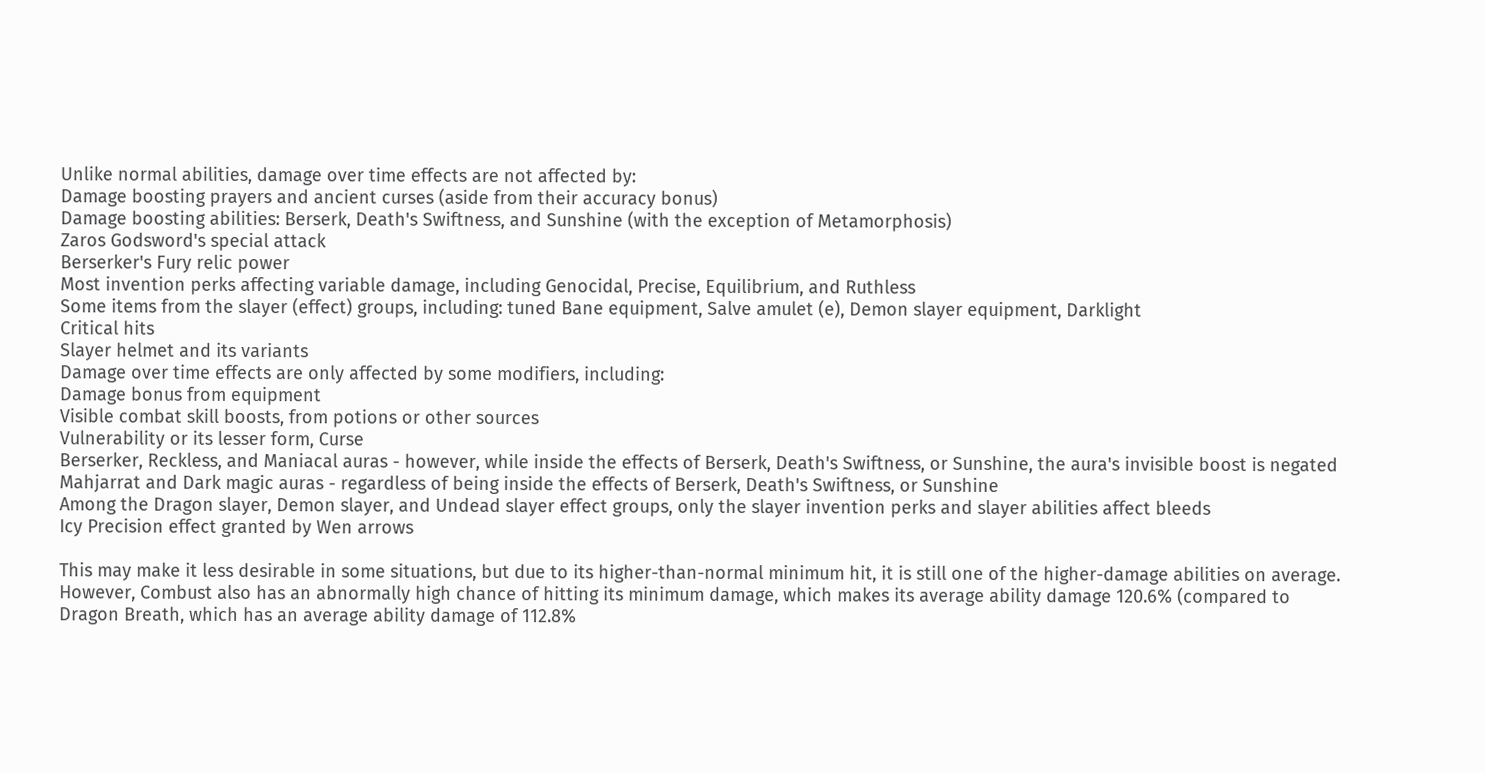Unlike normal abilities, damage over time effects are not affected by:
Damage boosting prayers and ancient curses (aside from their accuracy bonus)
Damage boosting abilities: Berserk, Death's Swiftness, and Sunshine (with the exception of Metamorphosis)
Zaros Godsword's special attack
Berserker's Fury relic power
Most invention perks affecting variable damage, including Genocidal, Precise, Equilibrium, and Ruthless
Some items from the slayer (effect) groups, including: tuned Bane equipment, Salve amulet (e), Demon slayer equipment, Darklight
Critical hits
Slayer helmet and its variants
Damage over time effects are only affected by some modifiers, including:
Damage bonus from equipment
Visible combat skill boosts, from potions or other sources
Vulnerability or its lesser form, Curse
Berserker, Reckless, and Maniacal auras - however, while inside the effects of Berserk, Death's Swiftness, or Sunshine, the aura's invisible boost is negated
Mahjarrat and Dark magic auras - regardless of being inside the effects of Berserk, Death's Swiftness, or Sunshine
Among the Dragon slayer, Demon slayer, and Undead slayer effect groups, only the slayer invention perks and slayer abilities affect bleeds
Icy Precision effect granted by Wen arrows

This may make it less desirable in some situations, but due to its higher-than-normal minimum hit, it is still one of the higher-damage abilities on average. However, Combust also has an abnormally high chance of hitting its minimum damage, which makes its average ability damage 120.6% (compared to Dragon Breath, which has an average ability damage of 112.8%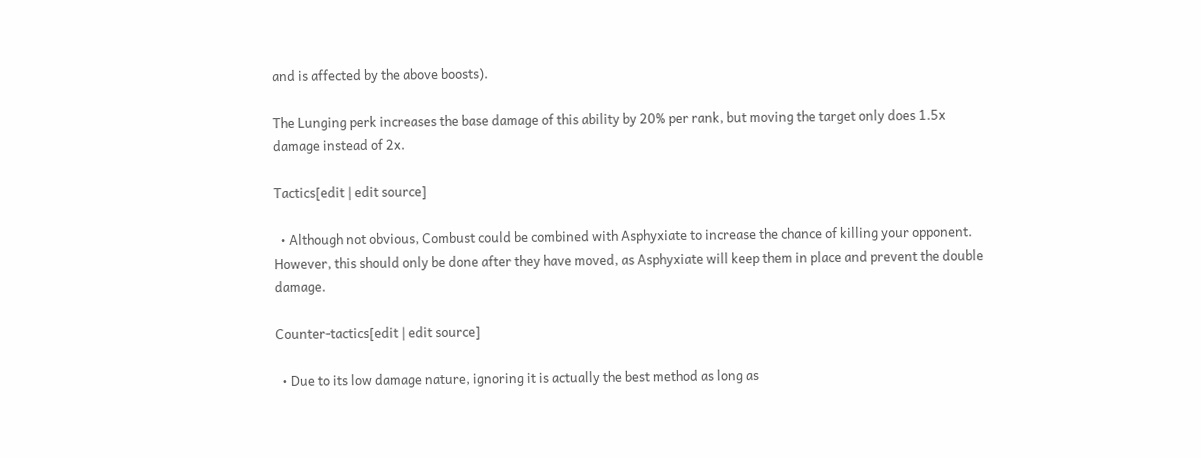and is affected by the above boosts).

The Lunging perk increases the base damage of this ability by 20% per rank, but moving the target only does 1.5x damage instead of 2x.

Tactics[edit | edit source]

  • Although not obvious, Combust could be combined with Asphyxiate to increase the chance of killing your opponent. However, this should only be done after they have moved, as Asphyxiate will keep them in place and prevent the double damage.

Counter-tactics[edit | edit source]

  • Due to its low damage nature, ignoring it is actually the best method as long as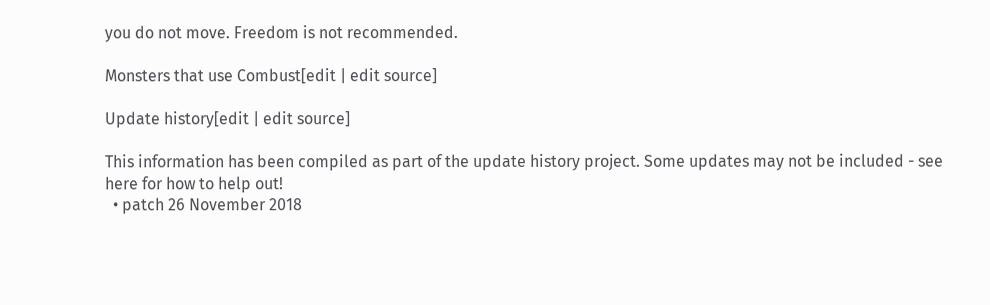you do not move. Freedom is not recommended.

Monsters that use Combust[edit | edit source]

Update history[edit | edit source]

This information has been compiled as part of the update history project. Some updates may not be included - see here for how to help out!
  • patch 26 November 2018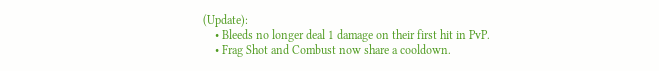(Update):
    • Bleeds no longer deal 1 damage on their first hit in PvP.
    • Frag Shot and Combust now share a cooldown.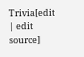Trivia[edit | edit source]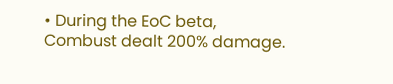• During the EoC beta, Combust dealt 200% damage.